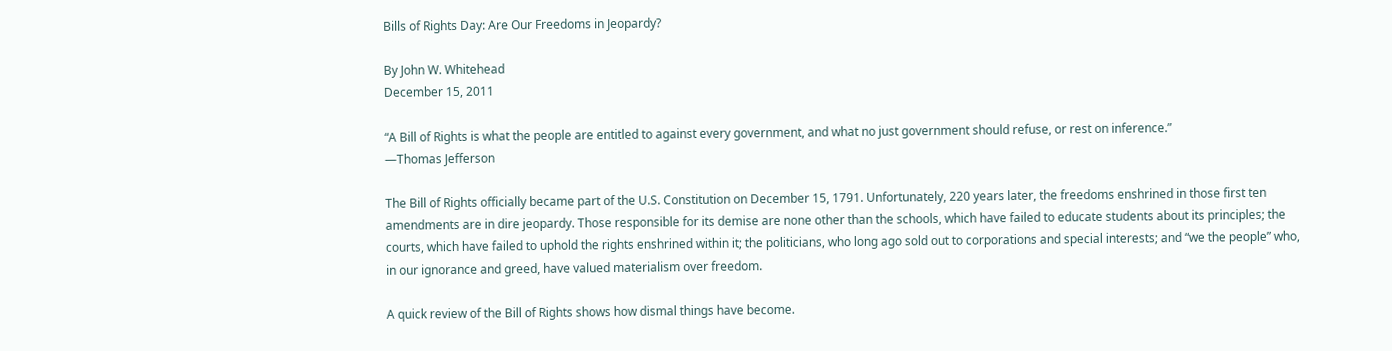Bills of Rights Day: Are Our Freedoms in Jeopardy?

By John W. Whitehead
December 15, 2011

“A Bill of Rights is what the people are entitled to against every government, and what no just government should refuse, or rest on inference.”
—Thomas Jefferson

The Bill of Rights officially became part of the U.S. Constitution on December 15, 1791. Unfortunately, 220 years later, the freedoms enshrined in those first ten amendments are in dire jeopardy. Those responsible for its demise are none other than the schools, which have failed to educate students about its principles; the courts, which have failed to uphold the rights enshrined within it; the politicians, who long ago sold out to corporations and special interests; and “we the people” who, in our ignorance and greed, have valued materialism over freedom.

A quick review of the Bill of Rights shows how dismal things have become.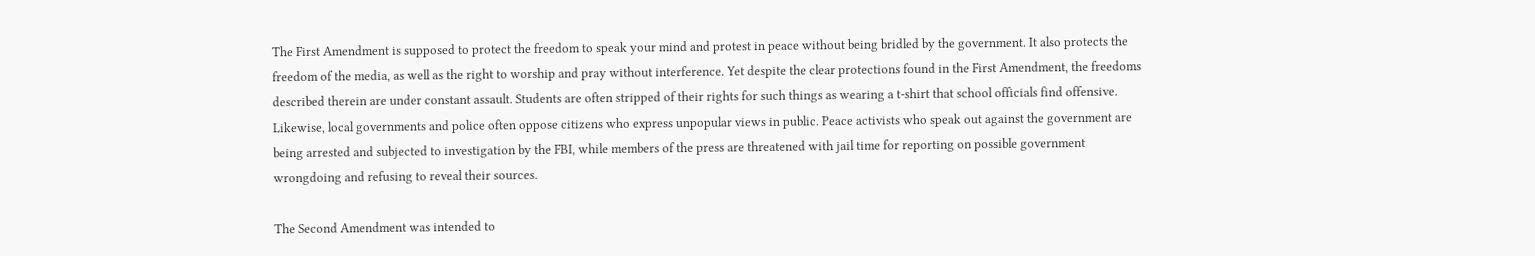The First Amendment is supposed to protect the freedom to speak your mind and protest in peace without being bridled by the government. It also protects the freedom of the media, as well as the right to worship and pray without interference. Yet despite the clear protections found in the First Amendment, the freedoms described therein are under constant assault. Students are often stripped of their rights for such things as wearing a t-shirt that school officials find offensive. Likewise, local governments and police often oppose citizens who express unpopular views in public. Peace activists who speak out against the government are being arrested and subjected to investigation by the FBI, while members of the press are threatened with jail time for reporting on possible government wrongdoing and refusing to reveal their sources.

The Second Amendment was intended to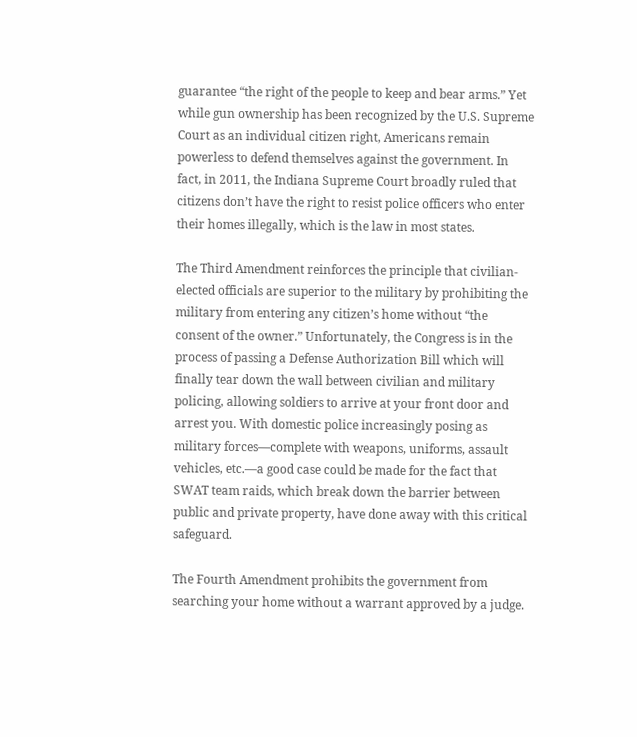guarantee “the right of the people to keep and bear arms.” Yet while gun ownership has been recognized by the U.S. Supreme Court as an individual citizen right, Americans remain powerless to defend themselves against the government. In fact, in 2011, the Indiana Supreme Court broadly ruled that citizens don’t have the right to resist police officers who enter their homes illegally, which is the law in most states.

The Third Amendment reinforces the principle that civilian-elected officials are superior to the military by prohibiting the military from entering any citizen’s home without “the consent of the owner.” Unfortunately, the Congress is in the process of passing a Defense Authorization Bill which will finally tear down the wall between civilian and military policing, allowing soldiers to arrive at your front door and arrest you. With domestic police increasingly posing as military forces—complete with weapons, uniforms, assault vehicles, etc.—a good case could be made for the fact that SWAT team raids, which break down the barrier between public and private property, have done away with this critical safeguard.

The Fourth Amendment prohibits the government from searching your home without a warrant approved by a judge.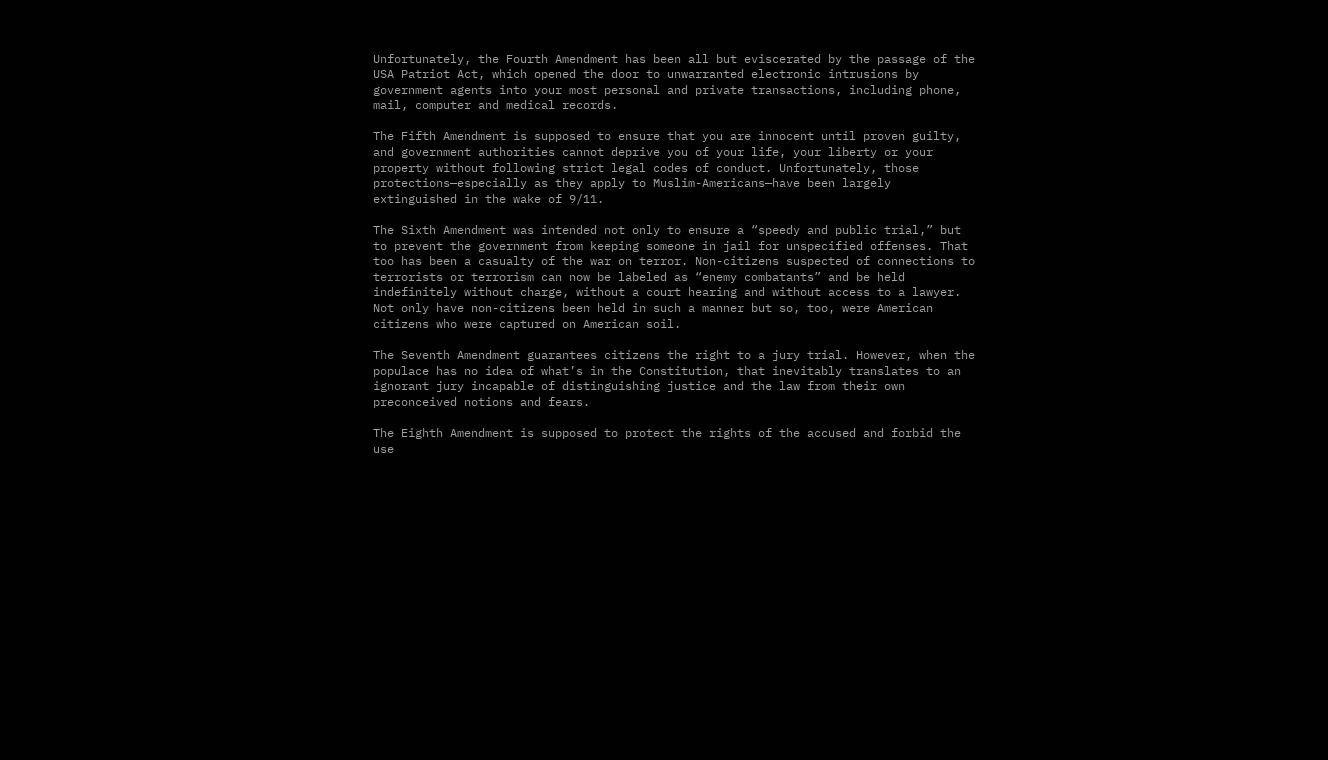Unfortunately, the Fourth Amendment has been all but eviscerated by the passage of the USA Patriot Act, which opened the door to unwarranted electronic intrusions by government agents into your most personal and private transactions, including phone, mail, computer and medical records.

The Fifth Amendment is supposed to ensure that you are innocent until proven guilty, and government authorities cannot deprive you of your life, your liberty or your property without following strict legal codes of conduct. Unfortunately, those protections—especially as they apply to Muslim-Americans—have been largely extinguished in the wake of 9/11.

The Sixth Amendment was intended not only to ensure a “speedy and public trial,” but to prevent the government from keeping someone in jail for unspecified offenses. That too has been a casualty of the war on terror. Non-citizens suspected of connections to terrorists or terrorism can now be labeled as “enemy combatants” and be held indefinitely without charge, without a court hearing and without access to a lawyer. Not only have non-citizens been held in such a manner but so, too, were American citizens who were captured on American soil.

The Seventh Amendment guarantees citizens the right to a jury trial. However, when the populace has no idea of what’s in the Constitution, that inevitably translates to an ignorant jury incapable of distinguishing justice and the law from their own preconceived notions and fears.

The Eighth Amendment is supposed to protect the rights of the accused and forbid the use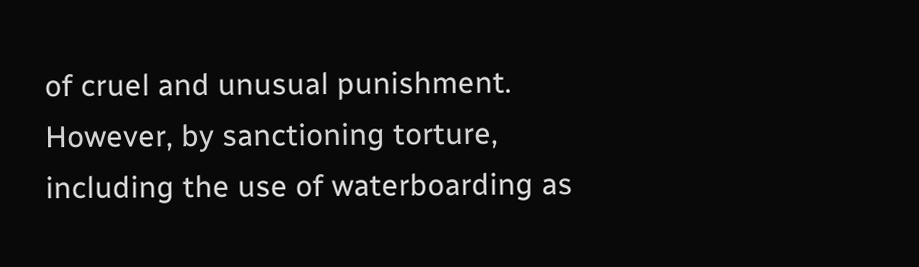of cruel and unusual punishment. However, by sanctioning torture, including the use of waterboarding as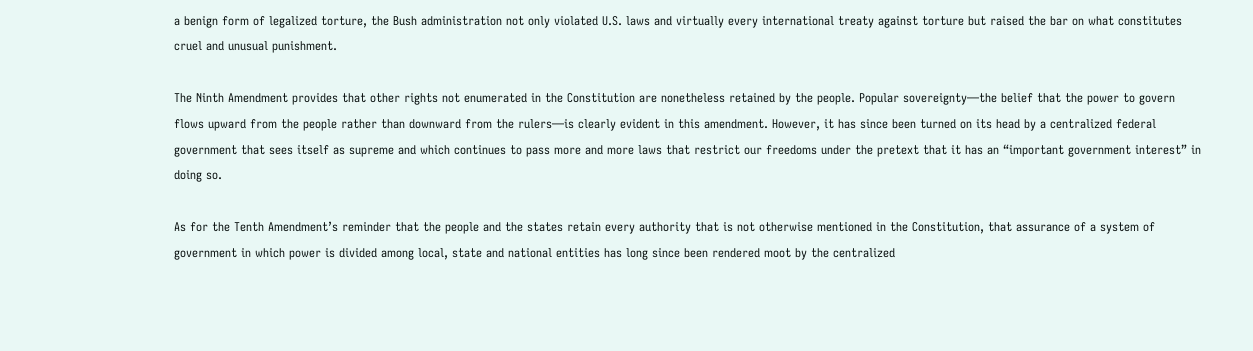a benign form of legalized torture, the Bush administration not only violated U.S. laws and virtually every international treaty against torture but raised the bar on what constitutes cruel and unusual punishment.

The Ninth Amendment provides that other rights not enumerated in the Constitution are nonetheless retained by the people. Popular sovereignty—the belief that the power to govern flows upward from the people rather than downward from the rulers—is clearly evident in this amendment. However, it has since been turned on its head by a centralized federal government that sees itself as supreme and which continues to pass more and more laws that restrict our freedoms under the pretext that it has an “important government interest” in doing so.

As for the Tenth Amendment’s reminder that the people and the states retain every authority that is not otherwise mentioned in the Constitution, that assurance of a system of government in which power is divided among local, state and national entities has long since been rendered moot by the centralized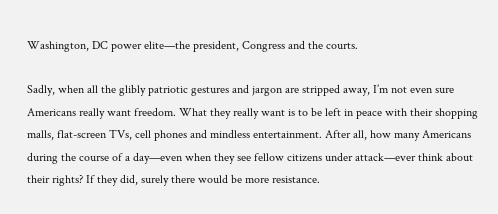Washington, DC power elite—the president, Congress and the courts.

Sadly, when all the glibly patriotic gestures and jargon are stripped away, I’m not even sure Americans really want freedom. What they really want is to be left in peace with their shopping malls, flat-screen TVs, cell phones and mindless entertainment. After all, how many Americans during the course of a day—even when they see fellow citizens under attack—ever think about their rights? If they did, surely there would be more resistance.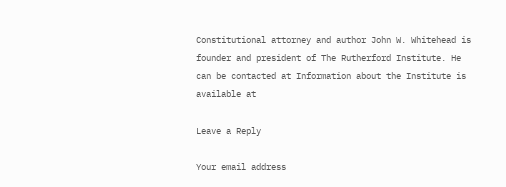Constitutional attorney and author John W. Whitehead is founder and president of The Rutherford Institute. He can be contacted at Information about the Institute is available at

Leave a Reply

Your email address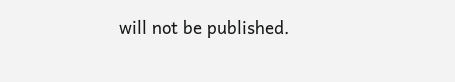will not be published.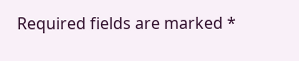Required fields are marked *